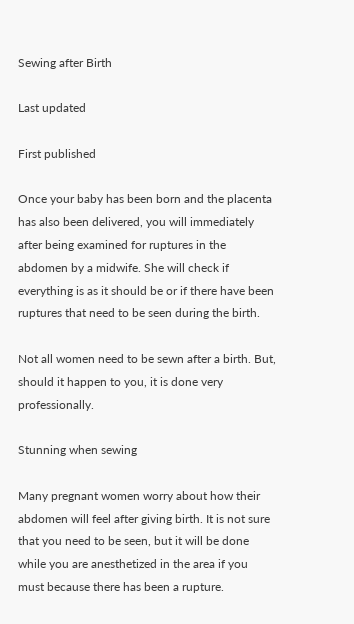Sewing after Birth

Last updated

First published

Once your baby has been born and the placenta has also been delivered, you will immediately after being examined for ruptures in the abdomen by a midwife. She will check if everything is as it should be or if there have been ruptures that need to be seen during the birth.

Not all women need to be sewn after a birth. But, should it happen to you, it is done very professionally.

Stunning when sewing

Many pregnant women worry about how their abdomen will feel after giving birth. It is not sure that you need to be seen, but it will be done while you are anesthetized in the area if you must because there has been a rupture.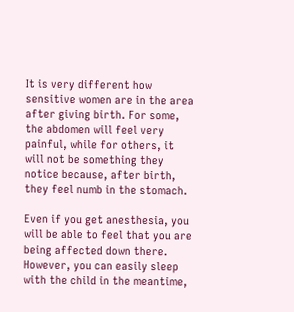It is very different how sensitive women are in the area after giving birth. For some, the abdomen will feel very painful, while for others, it will not be something they notice because, after birth, they feel numb in the stomach.

Even if you get anesthesia, you will be able to feel that you are being affected down there. However, you can easily sleep with the child in the meantime,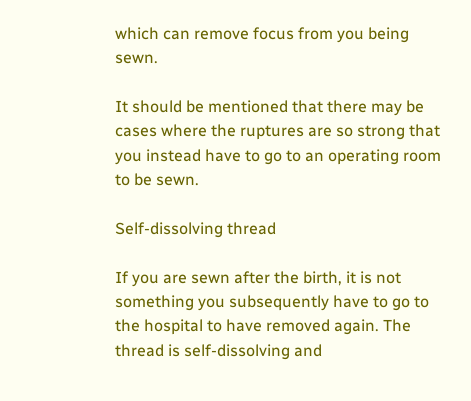which can remove focus from you being sewn.

It should be mentioned that there may be cases where the ruptures are so strong that you instead have to go to an operating room to be sewn.

Self-dissolving thread

If you are sewn after the birth, it is not something you subsequently have to go to the hospital to have removed again. The thread is self-dissolving and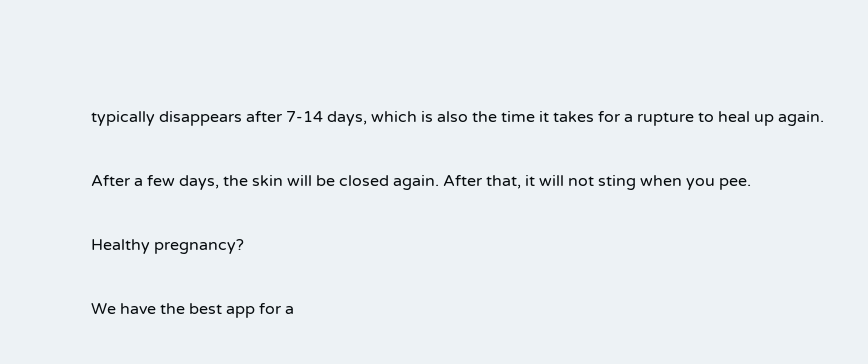typically disappears after 7-14 days, which is also the time it takes for a rupture to heal up again.

After a few days, the skin will be closed again. After that, it will not sting when you pee.

Healthy pregnancy?

We have the best app for a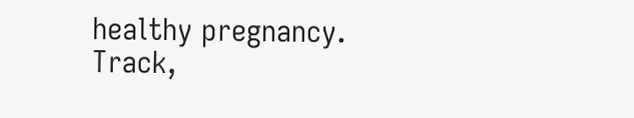healthy pregnancy. Track,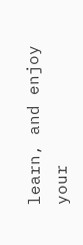learn, and enjoy your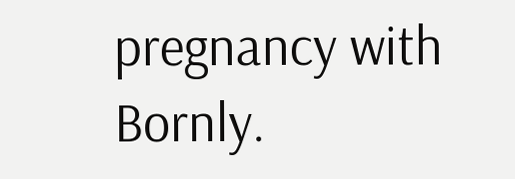pregnancy with Bornly.